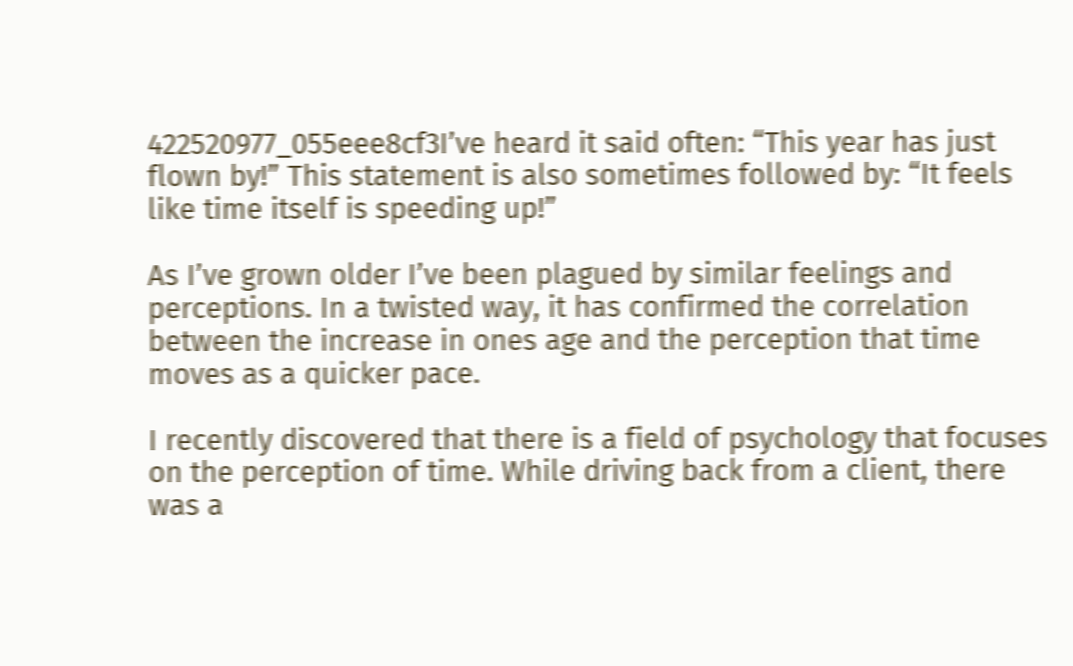422520977_055eee8cf3I’ve heard it said often: “This year has just flown by!” This statement is also sometimes followed by: “It feels like time itself is speeding up!”

As I’ve grown older I’ve been plagued by similar feelings and perceptions. In a twisted way, it has confirmed the correlation between the increase in ones age and the perception that time moves as a quicker pace.

I recently discovered that there is a field of psychology that focuses on the perception of time. While driving back from a client, there was a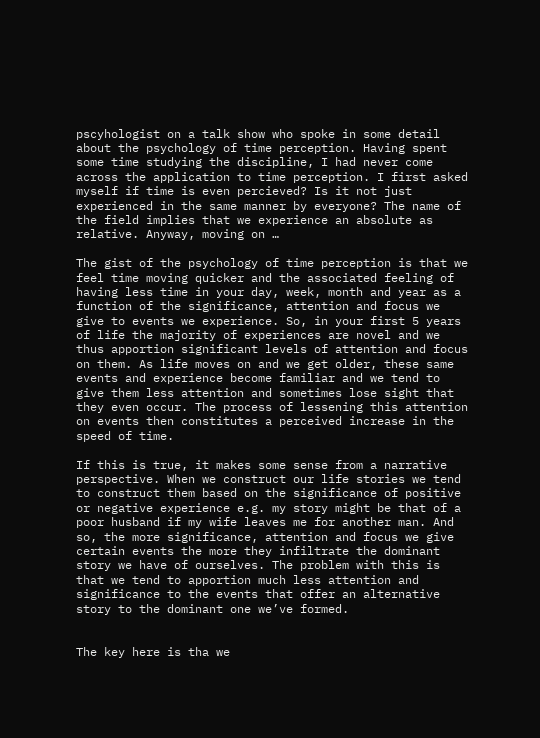pscyhologist on a talk show who spoke in some detail about the psychology of time perception. Having spent some time studying the discipline, I had never come across the application to time perception. I first asked myself if time is even percieved? Is it not just experienced in the same manner by everyone? The name of the field implies that we experience an absolute as relative. Anyway, moving on …

The gist of the psychology of time perception is that we feel time moving quicker and the associated feeling of having less time in your day, week, month and year as a function of the significance, attention and focus we give to events we experience. So, in your first 5 years of life the majority of experiences are novel and we thus apportion significant levels of attention and focus on them. As life moves on and we get older, these same events and experience become familiar and we tend to give them less attention and sometimes lose sight that they even occur. The process of lessening this attention on events then constitutes a perceived increase in the speed of time.

If this is true, it makes some sense from a narrative perspective. When we construct our life stories we tend to construct them based on the significance of positive or negative experience e.g. my story might be that of a poor husband if my wife leaves me for another man. And so, the more significance, attention and focus we give certain events the more they infiltrate the dominant story we have of ourselves. The problem with this is that we tend to apportion much less attention and significance to the events that offer an alternative story to the dominant one we’ve formed.


The key here is tha we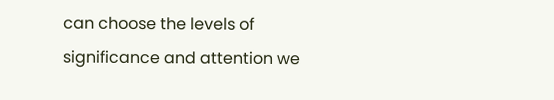can choose the levels of significance and attention we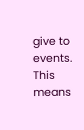give to events. This means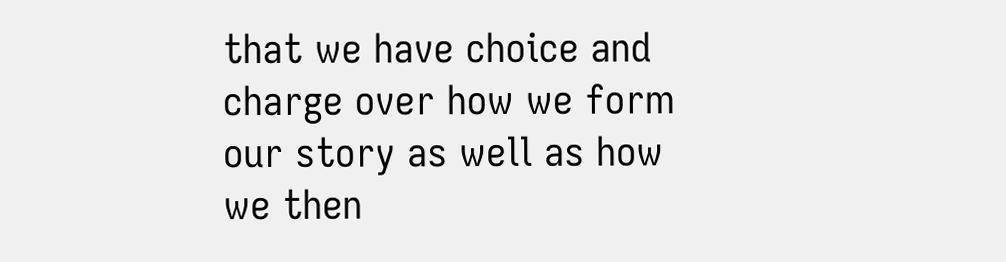that we have choice and charge over how we form our story as well as how we then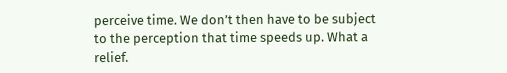perceive time. We don’t then have to be subject to the perception that time speeds up. What a relief.